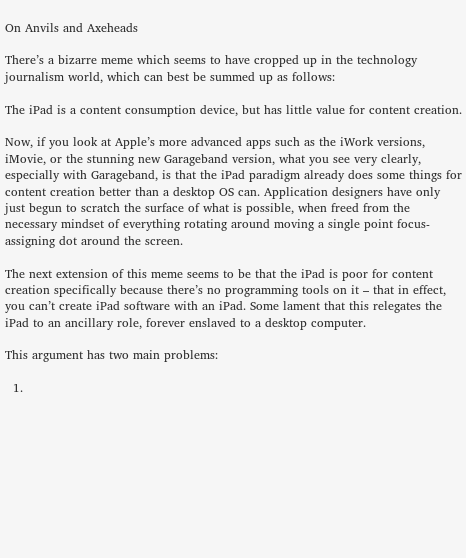On Anvils and Axeheads

There’s a bizarre meme which seems to have cropped up in the technology journalism world, which can best be summed up as follows:

The iPad is a content consumption device, but has little value for content creation.

Now, if you look at Apple’s more advanced apps such as the iWork versions, iMovie, or the stunning new Garageband version, what you see very clearly, especially with Garageband, is that the iPad paradigm already does some things for content creation better than a desktop OS can. Application designers have only just begun to scratch the surface of what is possible, when freed from the necessary mindset of everything rotating around moving a single point focus-assigning dot around the screen.

The next extension of this meme seems to be that the iPad is poor for content creation specifically because there’s no programming tools on it – that in effect, you can’t create iPad software with an iPad. Some lament that this relegates the iPad to an ancillary role, forever enslaved to a desktop computer.

This argument has two main problems:

  1.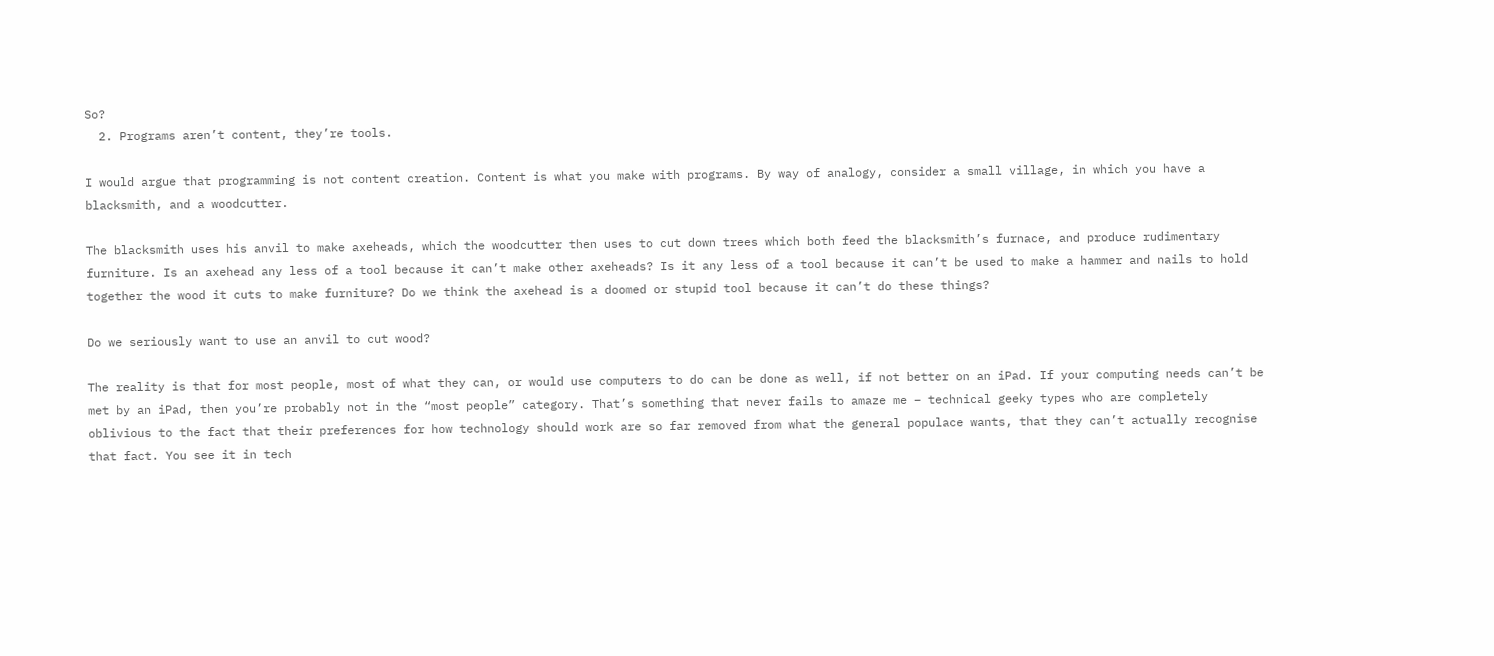So?
  2. Programs aren’t content, they’re tools.

I would argue that programming is not content creation. Content is what you make with programs. By way of analogy, consider a small village, in which you have a blacksmith, and a woodcutter.

The blacksmith uses his anvil to make axeheads, which the woodcutter then uses to cut down trees which both feed the blacksmith’s furnace, and produce rudimentary furniture. Is an axehead any less of a tool because it can’t make other axeheads? Is it any less of a tool because it can’t be used to make a hammer and nails to hold together the wood it cuts to make furniture? Do we think the axehead is a doomed or stupid tool because it can’t do these things?

Do we seriously want to use an anvil to cut wood?

The reality is that for most people, most of what they can, or would use computers to do can be done as well, if not better on an iPad. If your computing needs can’t be met by an iPad, then you’re probably not in the “most people” category. That’s something that never fails to amaze me – technical geeky types who are completely oblivious to the fact that their preferences for how technology should work are so far removed from what the general populace wants, that they can’t actually recognise that fact. You see it in tech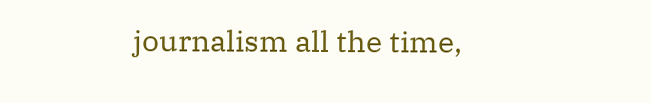journalism all the time,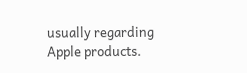usually regarding Apple products.